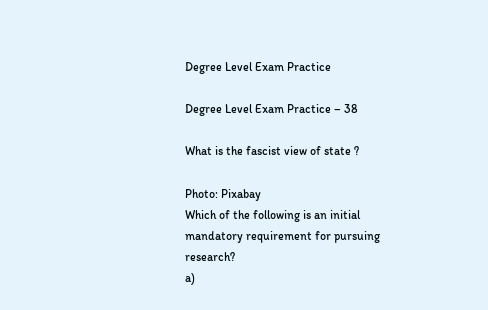Degree Level Exam Practice

Degree Level Exam Practice – 38

What is the fascist view of state ?

Photo: Pixabay
Which of the following is an initial mandatory requirement for pursuing research?
a)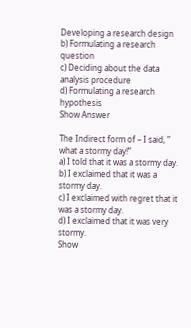Developing a research design
b) Formulating a research question
c) Deciding about the data analysis procedure
d) Formulating a research hypothesis
Show Answer

The Indirect form of – I said, ” what a stormy day!”
a) I told that it was a stormy day.
b) I exclaimed that it was a stormy day.
c) I exclaimed with regret that it was a stormy day.
d) I exclaimed that it was very stormy.
Show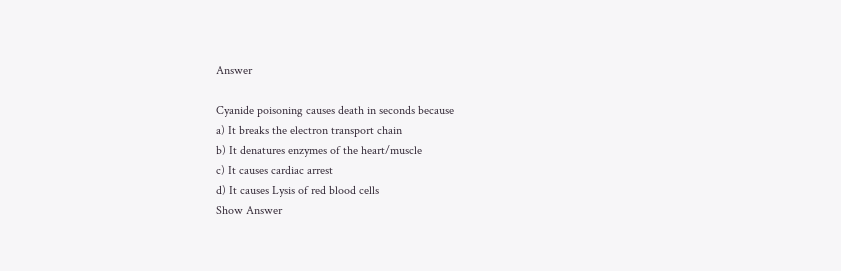Answer

Cyanide poisoning causes death in seconds because
a) It breaks the electron transport chain
b) It denatures enzymes of the heart/muscle
c) It causes cardiac arrest
d) It causes Lysis of red blood cells
Show Answer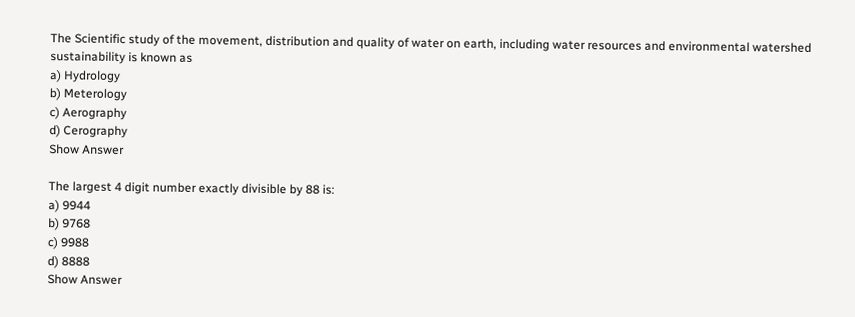The Scientific study of the movement, distribution and quality of water on earth, including water resources and environmental watershed sustainability is known as
a) Hydrology
b) Meterology
c) Aerography
d) Cerography
Show Answer

The largest 4 digit number exactly divisible by 88 is:
a) 9944
b) 9768
c) 9988
d) 8888
Show Answer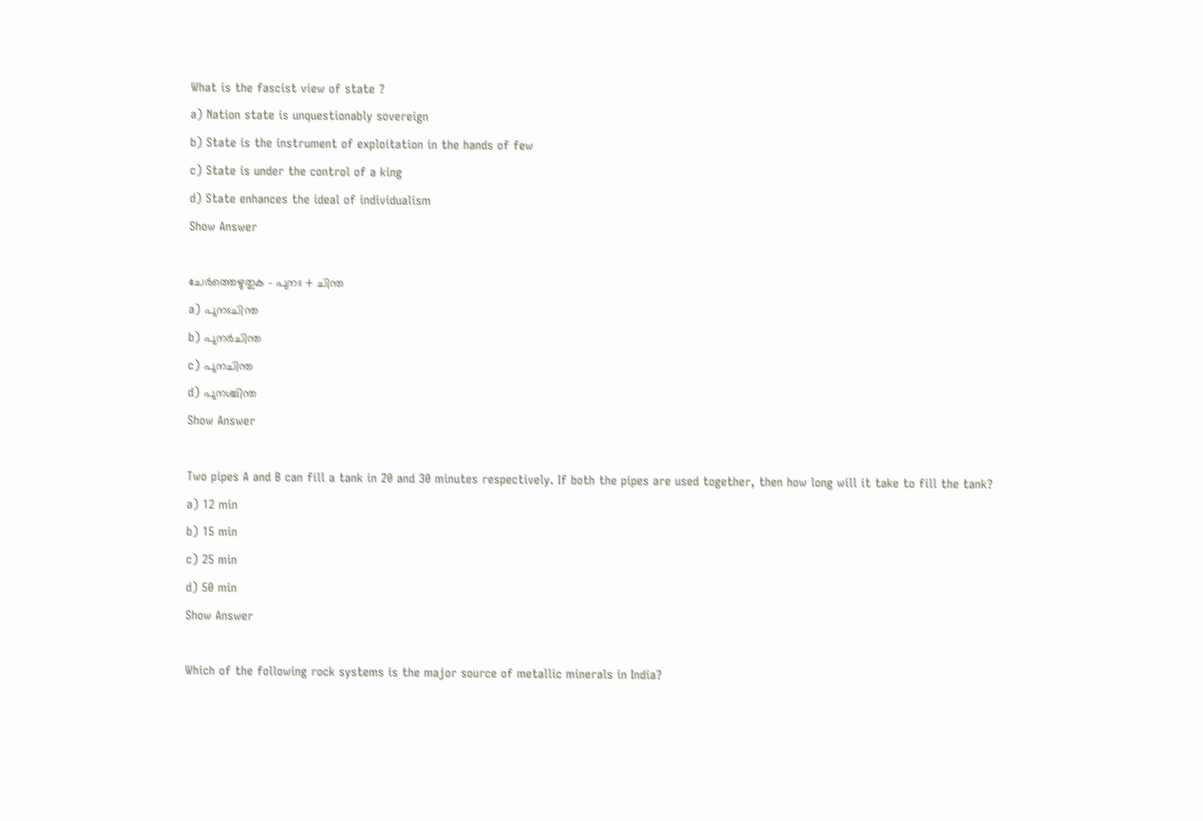What is the fascist view of state ?
a) Nation state is unquestionably sovereign
b) State is the instrument of exploitation in the hands of few
c) State is under the control of a king
d) State enhances the ideal of individualism
Show Answer

ചേർത്തെഴുതുക – പുനഃ + ചിന്ത
a) പുനഃചിന്ത
b) പുനർചിന്ത
c) പുനചിന്ത
d) പുനശ്ചിന്ത
Show Answer

Two pipes A and B can fill a tank in 20 and 30 minutes respectively. If both the pipes are used together, then how long will it take to fill the tank?
a) 12 min
b) 15 min
c) 25 min
d) 50 min
Show Answer

Which of the following rock systems is the major source of metallic minerals in India?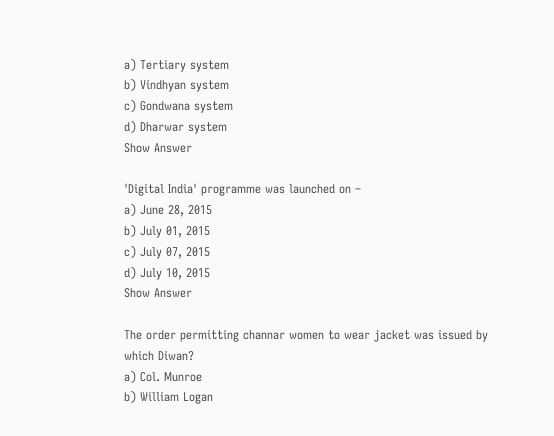a) Tertiary system
b) Vindhyan system
c) Gondwana system
d) Dharwar system
Show Answer

'Digital India' programme was launched on –
a) June 28, 2015
b) July 01, 2015
c) July 07, 2015
d) July 10, 2015
Show Answer

The order permitting channar women to wear jacket was issued by which Diwan?
a) Col. Munroe
b) William Logan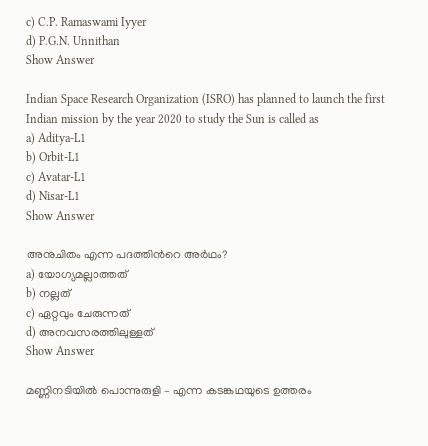c) C.P. Ramaswami Iyyer
d) P.G.N. Unnithan
Show Answer

Indian Space Research Organization (ISRO) has planned to launch the first Indian mission by the year 2020 to study the Sun is called as
a) Aditya-L1
b) Orbit-L1
c) Avatar-L1
d) Nisar-L1
Show Answer

അനുചിതം എന്ന പദത്തിന്‍റെ അർഥം?
a) യോഗ്യമല്ലാത്തത്
b) നല്ലത്
c) ഏറ്റവും ചേരുന്നത്
d) അനവസരത്തിലുള്ളത്
Show Answer

മണ്ണിനടിയിൽ പൊന്നുരുളി – എന്ന കടങ്കഥയുടെ ഉത്തരം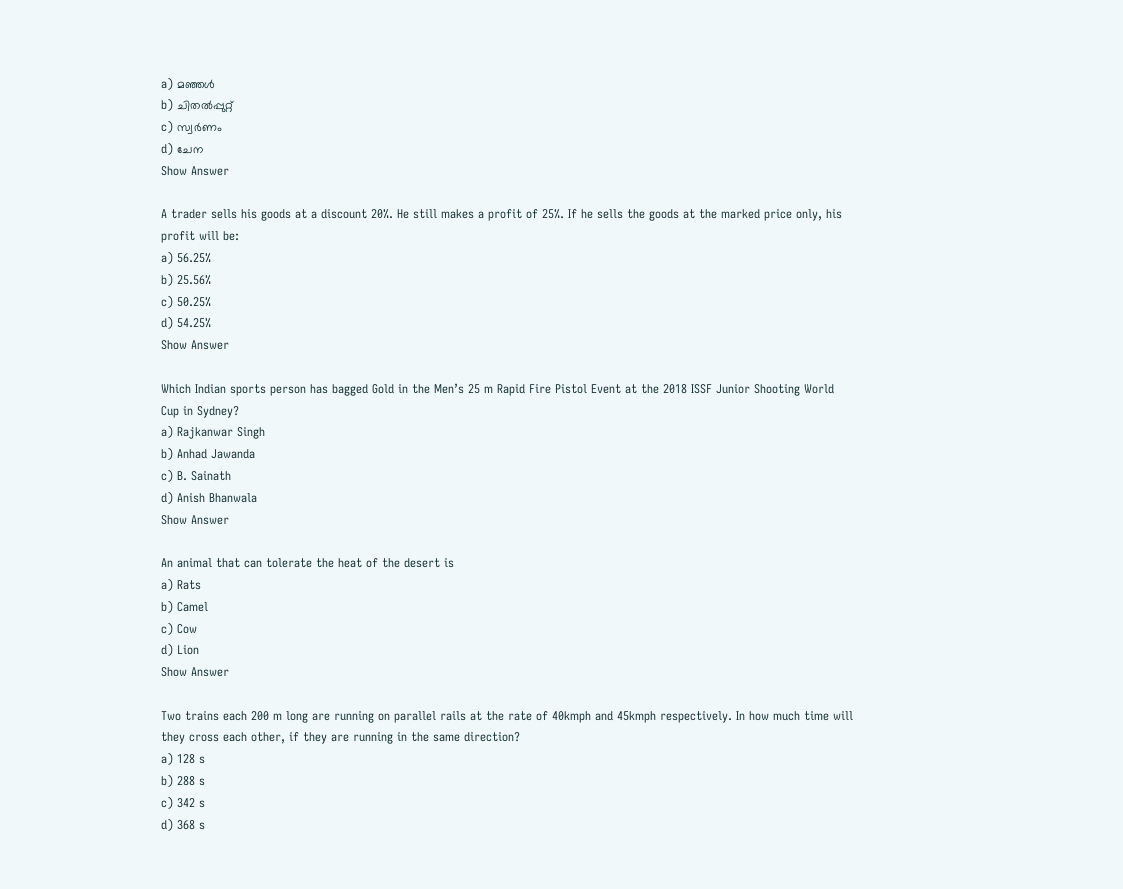a) മഞ്ഞള്‍
b) ചിതല്‍പ്പുറ്റ്
c) സ്വര്‍ണം
d) ചേന
Show Answer

A trader sells his goods at a discount 20%. He still makes a profit of 25%. If he sells the goods at the marked price only, his profit will be:
a) 56.25%
b) 25.56%
c) 50.25%
d) 54.25%
Show Answer

Which Indian sports person has bagged Gold in the Men’s 25 m Rapid Fire Pistol Event at the 2018 ISSF Junior Shooting World Cup in Sydney?
a) Rajkanwar Singh
b) Anhad Jawanda
c) B. Sainath
d) Anish Bhanwala
Show Answer

An animal that can tolerate the heat of the desert is
a) Rats
b) Camel
c) Cow
d) Lion
Show Answer

Two trains each 200 m long are running on parallel rails at the rate of 40kmph and 45kmph respectively. In how much time will they cross each other, if they are running in the same direction?
a) 128 s
b) 288 s
c) 342 s
d) 368 s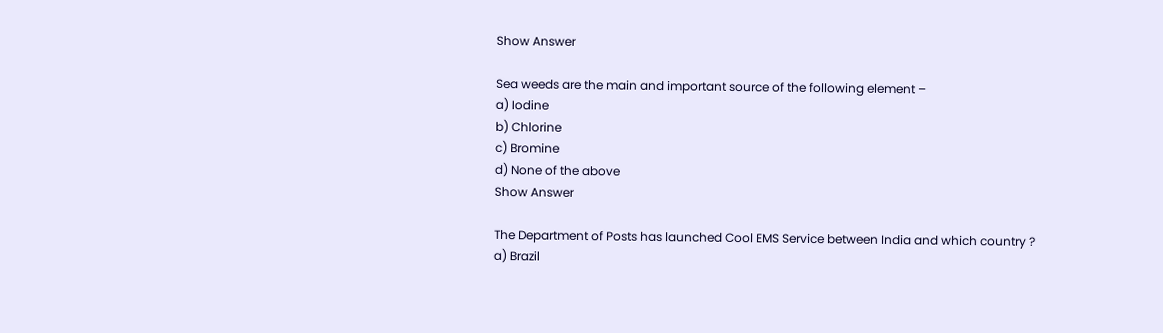Show Answer

Sea weeds are the main and important source of the following element –
a) Iodine
b) Chlorine
c) Bromine
d) None of the above
Show Answer

The Department of Posts has launched Cool EMS Service between India and which country ?
a) Brazil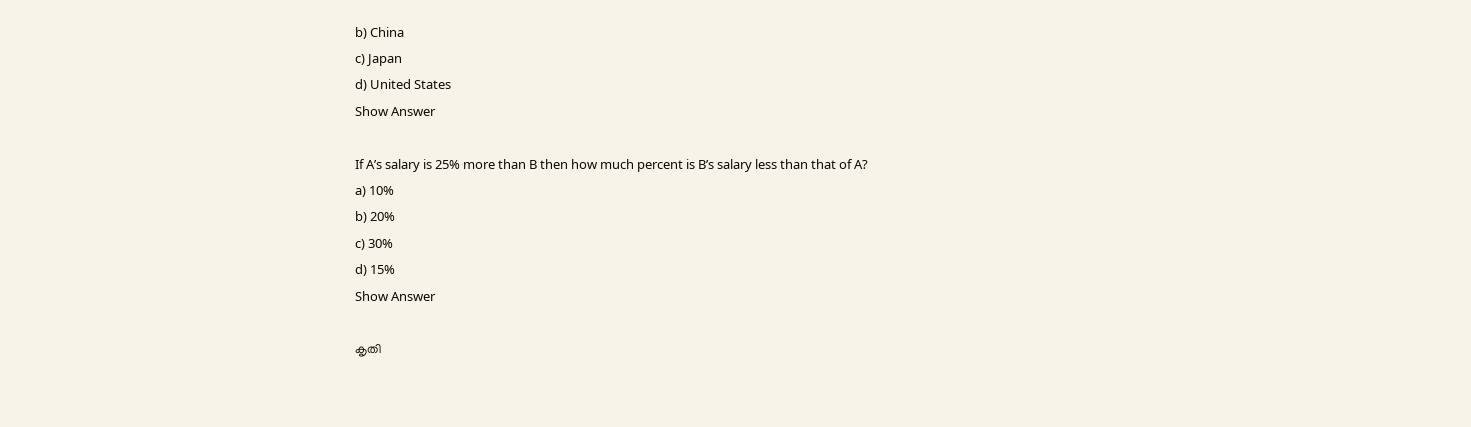b) China
c) Japan
d) United States
Show Answer

If A’s salary is 25% more than B then how much percent is B’s salary less than that of A?
a) 10%
b) 20%
c) 30%
d) 15%
Show Answer

കൃതി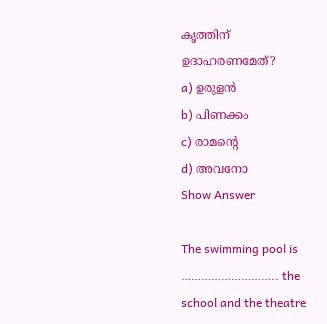കൃത്തിന് ഉദാഹരണമേത്?
a) ഉരുളൻ
b) പിണക്കം
c) രാമന്‍റെ
d) അവനോ
Show Answer

The swimming pool is ……………………….. the school and the theatre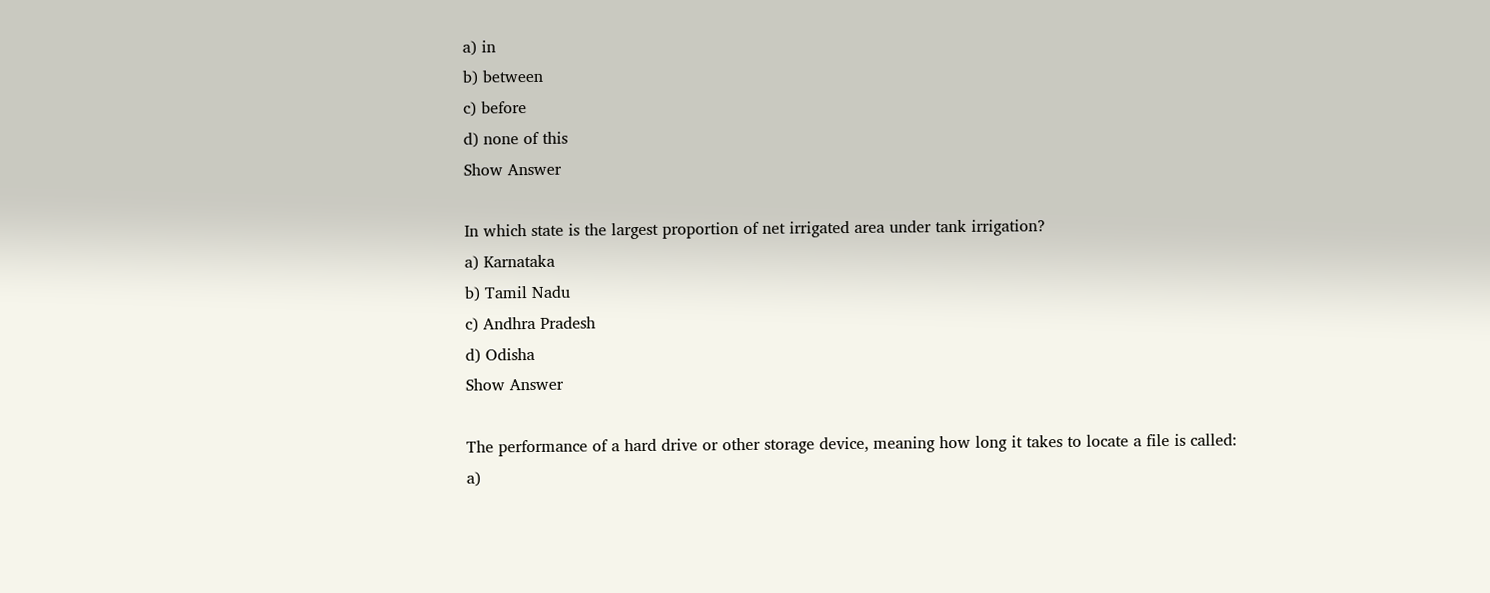a) in
b) between
c) before
d) none of this
Show Answer

In which state is the largest proportion of net irrigated area under tank irrigation?
a) Karnataka
b) Tamil Nadu
c) Andhra Pradesh
d) Odisha
Show Answer

The performance of a hard drive or other storage device, meaning how long it takes to locate a file is called:
a)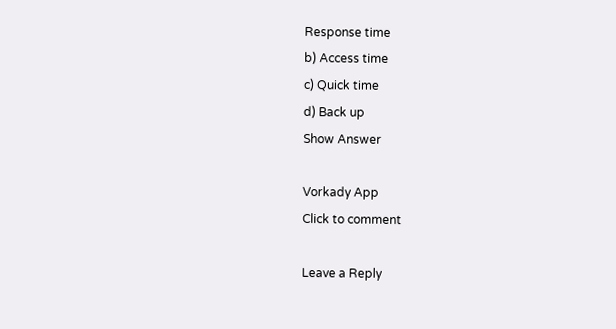Response time
b) Access time
c) Quick time
d) Back up
Show Answer

Vorkady App
Click to comment

Leave a Reply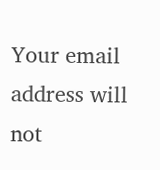Your email address will not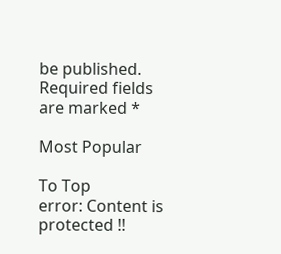be published. Required fields are marked *

Most Popular

To Top
error: Content is protected !!